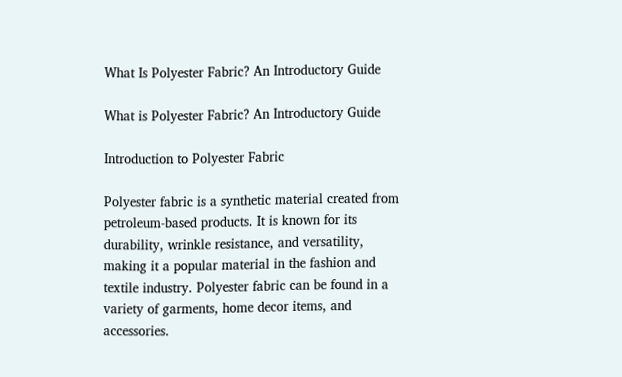What Is Polyester Fabric? An Introductory Guide

What is Polyester Fabric? An Introductory Guide

Introduction to Polyester Fabric

Polyester fabric is a synthetic material created from petroleum-based products. It is known for its durability, wrinkle resistance, and versatility, making it a popular material in the fashion and textile industry. Polyester fabric can be found in a variety of garments, home decor items, and accessories.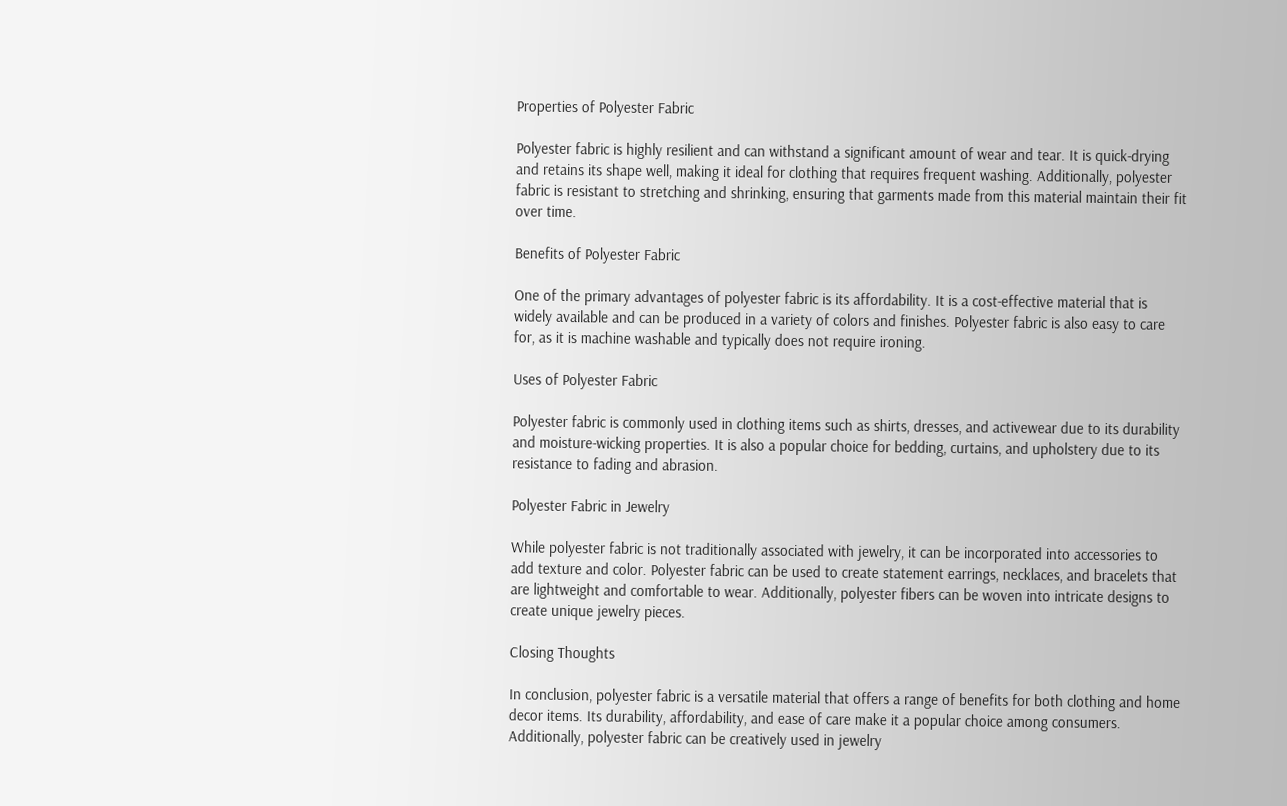Properties of Polyester Fabric

Polyester fabric is highly resilient and can withstand a significant amount of wear and tear. It is quick-drying and retains its shape well, making it ideal for clothing that requires frequent washing. Additionally, polyester fabric is resistant to stretching and shrinking, ensuring that garments made from this material maintain their fit over time.

Benefits of Polyester Fabric

One of the primary advantages of polyester fabric is its affordability. It is a cost-effective material that is widely available and can be produced in a variety of colors and finishes. Polyester fabric is also easy to care for, as it is machine washable and typically does not require ironing.

Uses of Polyester Fabric

Polyester fabric is commonly used in clothing items such as shirts, dresses, and activewear due to its durability and moisture-wicking properties. It is also a popular choice for bedding, curtains, and upholstery due to its resistance to fading and abrasion.

Polyester Fabric in Jewelry

While polyester fabric is not traditionally associated with jewelry, it can be incorporated into accessories to add texture and color. Polyester fabric can be used to create statement earrings, necklaces, and bracelets that are lightweight and comfortable to wear. Additionally, polyester fibers can be woven into intricate designs to create unique jewelry pieces.

Closing Thoughts

In conclusion, polyester fabric is a versatile material that offers a range of benefits for both clothing and home decor items. Its durability, affordability, and ease of care make it a popular choice among consumers. Additionally, polyester fabric can be creatively used in jewelry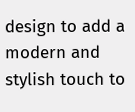design to add a modern and stylish touch to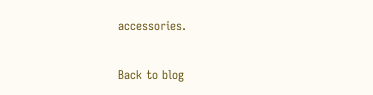accessories.

Back to blog